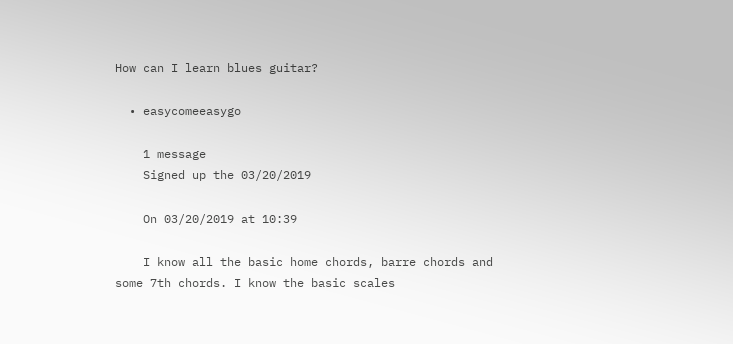How can I learn blues guitar?

  • easycomeeasygo

    1 message
    Signed up the 03/20/2019

    On 03/20/2019 at 10:39

    I know all the basic home chords, barre chords and some 7th chords. I know the basic scales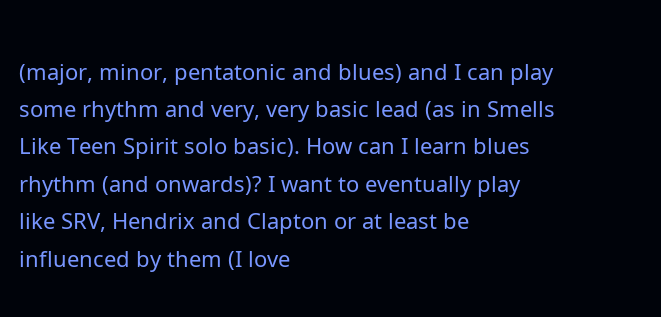(major, minor, pentatonic and blues) and I can play some rhythm and very, very basic lead (as in Smells Like Teen Spirit solo basic). How can I learn blues rhythm (and onwards)? I want to eventually play like SRV, Hendrix and Clapton or at least be influenced by them (I love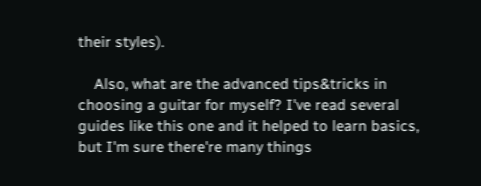their styles).

    Also, what are the advanced tips&tricks in choosing a guitar for myself? I've read several guides like this one and it helped to learn basics, but I'm sure there're many things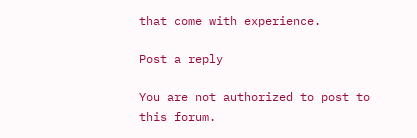that come with experience.

Post a reply

You are not authorized to post to this forum.